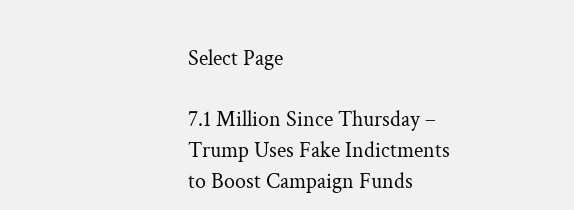Select Page

7.1 Million Since Thursday – Trump Uses Fake Indictments to Boost Campaign Funds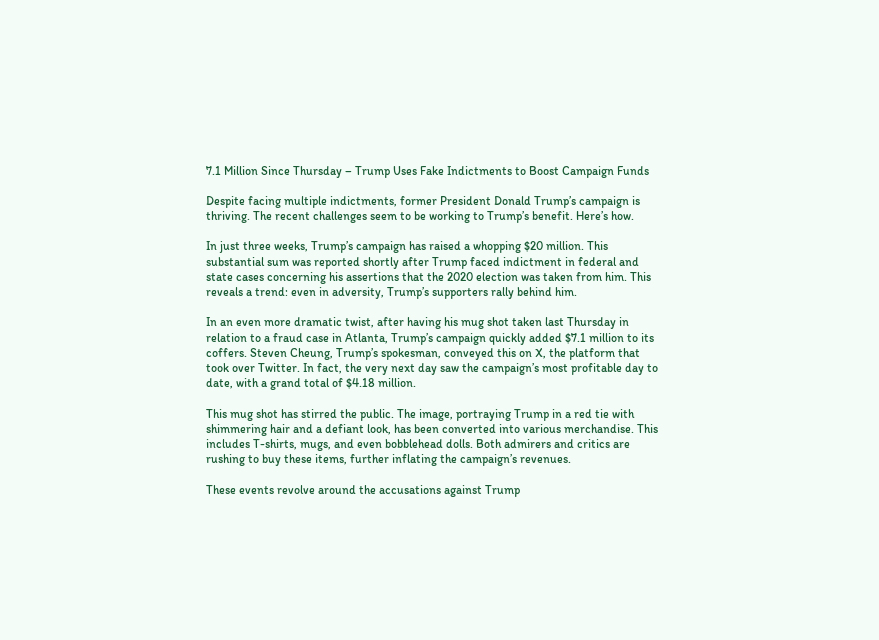7.1 Million Since Thursday – Trump Uses Fake Indictments to Boost Campaign Funds

Despite facing multiple indictments, former President Donald Trump’s campaign is thriving. The recent challenges seem to be working to Trump’s benefit. Here’s how.

In just three weeks, Trump’s campaign has raised a whopping $20 million. This substantial sum was reported shortly after Trump faced indictment in federal and state cases concerning his assertions that the 2020 election was taken from him. This reveals a trend: even in adversity, Trump’s supporters rally behind him.

In an even more dramatic twist, after having his mug shot taken last Thursday in relation to a fraud case in Atlanta, Trump’s campaign quickly added $7.1 million to its coffers. Steven Cheung, Trump’s spokesman, conveyed this on X, the platform that took over Twitter. In fact, the very next day saw the campaign’s most profitable day to date, with a grand total of $4.18 million.

This mug shot has stirred the public. The image, portraying Trump in a red tie with shimmering hair and a defiant look, has been converted into various merchandise. This includes T-shirts, mugs, and even bobblehead dolls. Both admirers and critics are rushing to buy these items, further inflating the campaign’s revenues.

These events revolve around the accusations against Trump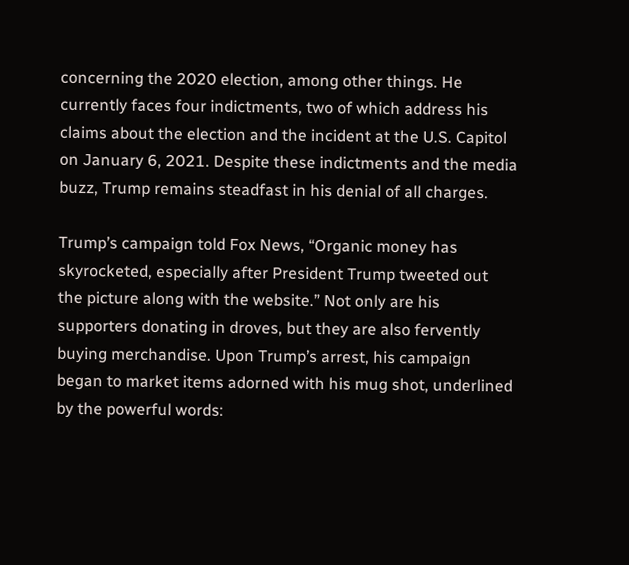concerning the 2020 election, among other things. He currently faces four indictments, two of which address his claims about the election and the incident at the U.S. Capitol on January 6, 2021. Despite these indictments and the media buzz, Trump remains steadfast in his denial of all charges.

Trump’s campaign told Fox News, “Organic money has skyrocketed, especially after President Trump tweeted out the picture along with the website.” Not only are his supporters donating in droves, but they are also fervently buying merchandise. Upon Trump’s arrest, his campaign began to market items adorned with his mug shot, underlined by the powerful words: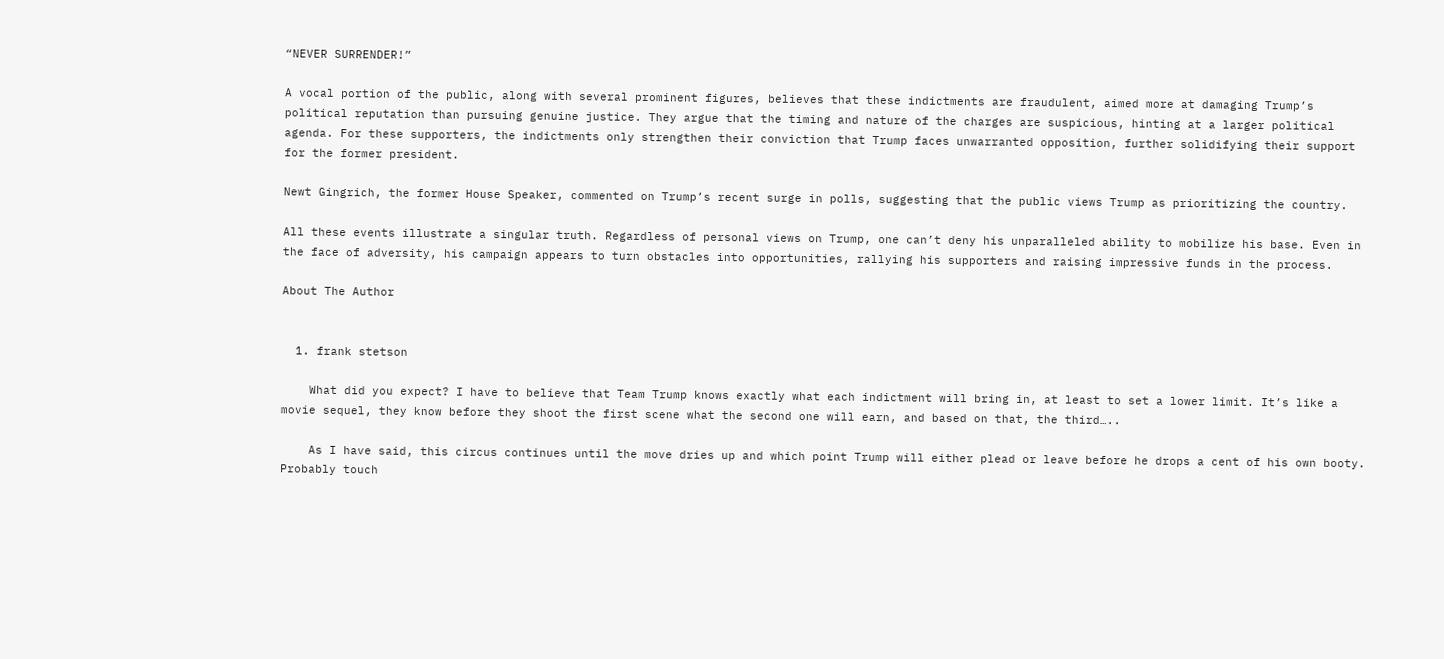“NEVER SURRENDER!”

A vocal portion of the public, along with several prominent figures, believes that these indictments are fraudulent, aimed more at damaging Trump’s political reputation than pursuing genuine justice. They argue that the timing and nature of the charges are suspicious, hinting at a larger political agenda. For these supporters, the indictments only strengthen their conviction that Trump faces unwarranted opposition, further solidifying their support for the former president.

Newt Gingrich, the former House Speaker, commented on Trump’s recent surge in polls, suggesting that the public views Trump as prioritizing the country.

All these events illustrate a singular truth. Regardless of personal views on Trump, one can’t deny his unparalleled ability to mobilize his base. Even in the face of adversity, his campaign appears to turn obstacles into opportunities, rallying his supporters and raising impressive funds in the process.

About The Author


  1. frank stetson

    What did you expect? I have to believe that Team Trump knows exactly what each indictment will bring in, at least to set a lower limit. It’s like a movie sequel, they know before they shoot the first scene what the second one will earn, and based on that, the third…..

    As I have said, this circus continues until the move dries up and which point Trump will either plead or leave before he drops a cent of his own booty. Probably touch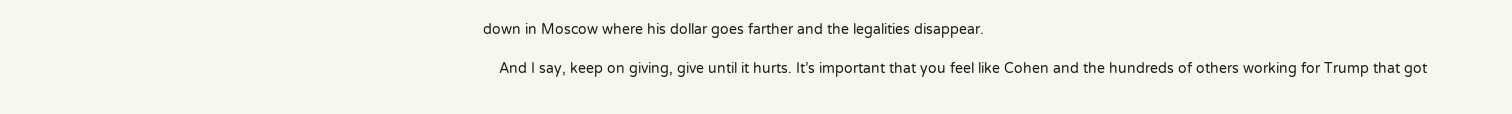down in Moscow where his dollar goes farther and the legalities disappear.

    And I say, keep on giving, give until it hurts. It’s important that you feel like Cohen and the hundreds of others working for Trump that got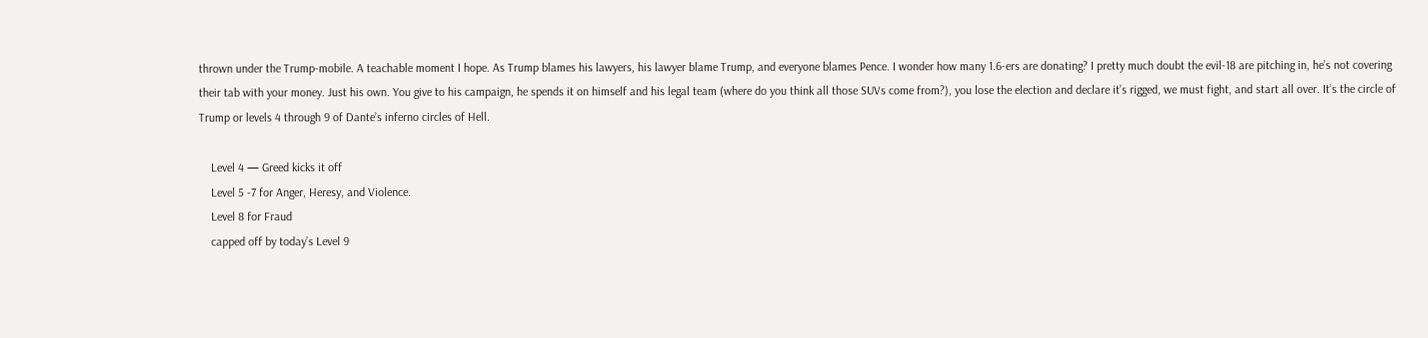thrown under the Trump-mobile. A teachable moment I hope. As Trump blames his lawyers, his lawyer blame Trump, and everyone blames Pence. I wonder how many 1.6-ers are donating? I pretty much doubt the evil-18 are pitching in, he’s not covering their tab with your money. Just his own. You give to his campaign, he spends it on himself and his legal team (where do you think all those SUVs come from?), you lose the election and declare it’s rigged, we must fight, and start all over. It’s the circle of Trump or levels 4 through 9 of Dante’s inferno circles of Hell.

    Level 4 — Greed kicks it off
    Level 5 -7 for Anger, Heresy, and Violence.
    Level 8 for Fraud
    capped off by today’s Level 9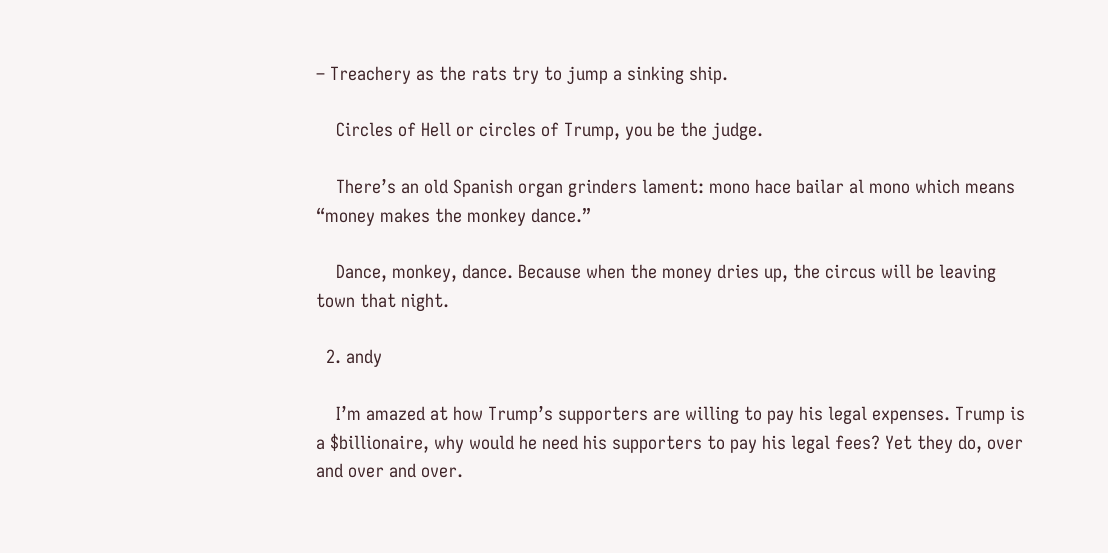– Treachery as the rats try to jump a sinking ship.

    Circles of Hell or circles of Trump, you be the judge.

    There’s an old Spanish organ grinders lament: mono hace bailar al mono which means “money makes the monkey dance.”

    Dance, monkey, dance. Because when the money dries up, the circus will be leaving town that night.

  2. andy

    I’m amazed at how Trump’s supporters are willing to pay his legal expenses. Trump is a $billionaire, why would he need his supporters to pay his legal fees? Yet they do, over and over and over.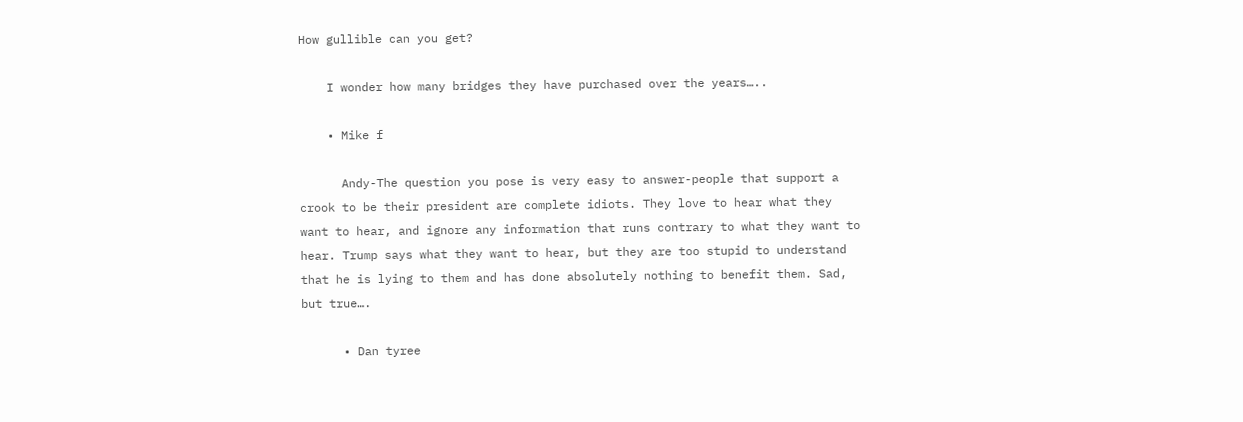How gullible can you get?

    I wonder how many bridges they have purchased over the years…..

    • Mike f

      Andy-The question you pose is very easy to answer-people that support a crook to be their president are complete idiots. They love to hear what they want to hear, and ignore any information that runs contrary to what they want to hear. Trump says what they want to hear, but they are too stupid to understand that he is lying to them and has done absolutely nothing to benefit them. Sad, but true….

      • Dan tyree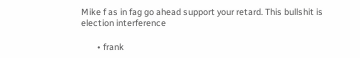Mike f as in fag go ahead support your retard. This bullshit is election interference

        • frank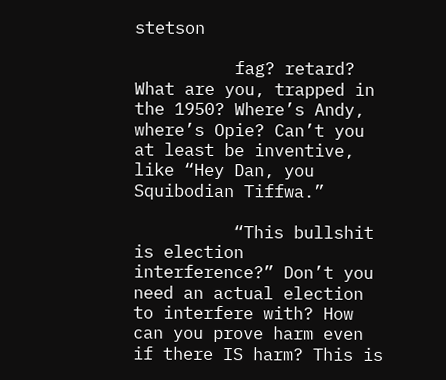stetson

          fag? retard? What are you, trapped in the 1950? Where’s Andy, where’s Opie? Can’t you at least be inventive, like “Hey Dan, you Squibodian Tiffwa.”

          “This bullshit is election interference?” Don’t you need an actual election to interfere with? How can you prove harm even if there IS harm? This is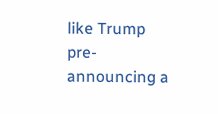like Trump pre-announcing a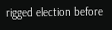rigged election before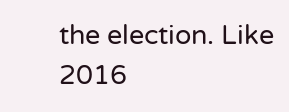the election. Like 2016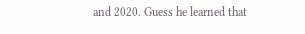and 2020. Guess he learned that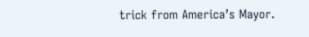trick from America’s Mayor.